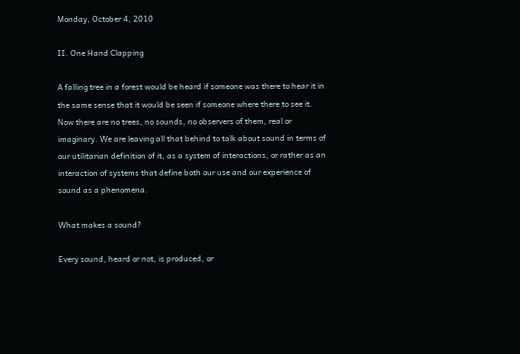Monday, October 4, 2010

II. One Hand Clapping

A falling tree in a forest would be heard if someone was there to hear it in the same sense that it would be seen if someone where there to see it. Now there are no trees, no sounds, no observers of them, real or imaginary. We are leaving all that behind to talk about sound in terms of our utilitarian definition of it, as a system of interactions, or rather as an interaction of systems that define both our use and our experience of sound as a phenomena.

What makes a sound?

Every sound, heard or not, is produced, or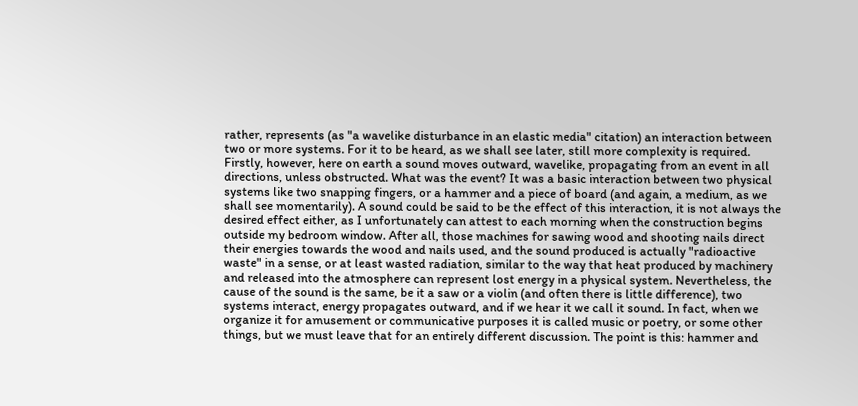rather, represents (as "a wavelike disturbance in an elastic media" citation) an interaction between two or more systems. For it to be heard, as we shall see later, still more complexity is required. Firstly, however, here on earth a sound moves outward, wavelike, propagating from an event in all directions, unless obstructed. What was the event? It was a basic interaction between two physical systems like two snapping fingers, or a hammer and a piece of board (and again, a medium, as we shall see momentarily). A sound could be said to be the effect of this interaction, it is not always the desired effect either, as I unfortunately can attest to each morning when the construction begins outside my bedroom window. After all, those machines for sawing wood and shooting nails direct their energies towards the wood and nails used, and the sound produced is actually "radioactive waste" in a sense, or at least wasted radiation, similar to the way that heat produced by machinery and released into the atmosphere can represent lost energy in a physical system. Nevertheless, the cause of the sound is the same, be it a saw or a violin (and often there is little difference), two systems interact, energy propagates outward, and if we hear it we call it sound. In fact, when we organize it for amusement or communicative purposes it is called music or poetry, or some other things, but we must leave that for an entirely different discussion. The point is this: hammer and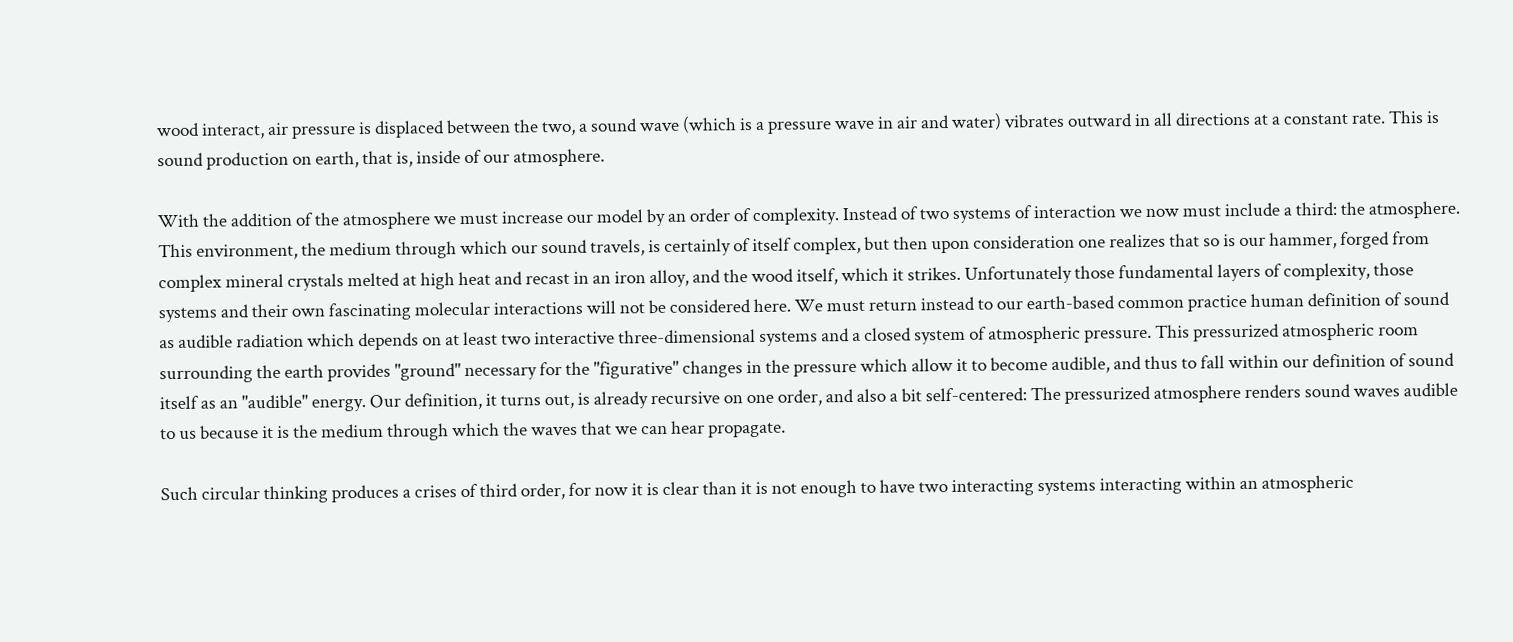wood interact, air pressure is displaced between the two, a sound wave (which is a pressure wave in air and water) vibrates outward in all directions at a constant rate. This is sound production on earth, that is, inside of our atmosphere.

With the addition of the atmosphere we must increase our model by an order of complexity. Instead of two systems of interaction we now must include a third: the atmosphere. This environment, the medium through which our sound travels, is certainly of itself complex, but then upon consideration one realizes that so is our hammer, forged from complex mineral crystals melted at high heat and recast in an iron alloy, and the wood itself, which it strikes. Unfortunately those fundamental layers of complexity, those systems and their own fascinating molecular interactions will not be considered here. We must return instead to our earth-based common practice human definition of sound as audible radiation which depends on at least two interactive three-dimensional systems and a closed system of atmospheric pressure. This pressurized atmospheric room surrounding the earth provides "ground" necessary for the "figurative" changes in the pressure which allow it to become audible, and thus to fall within our definition of sound itself as an "audible" energy. Our definition, it turns out, is already recursive on one order, and also a bit self-centered: The pressurized atmosphere renders sound waves audible to us because it is the medium through which the waves that we can hear propagate.

Such circular thinking produces a crises of third order, for now it is clear than it is not enough to have two interacting systems interacting within an atmospheric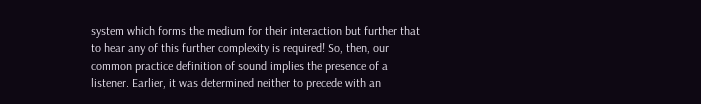system which forms the medium for their interaction but further that to hear any of this further complexity is required! So, then, our common practice definition of sound implies the presence of a listener. Earlier, it was determined neither to precede with an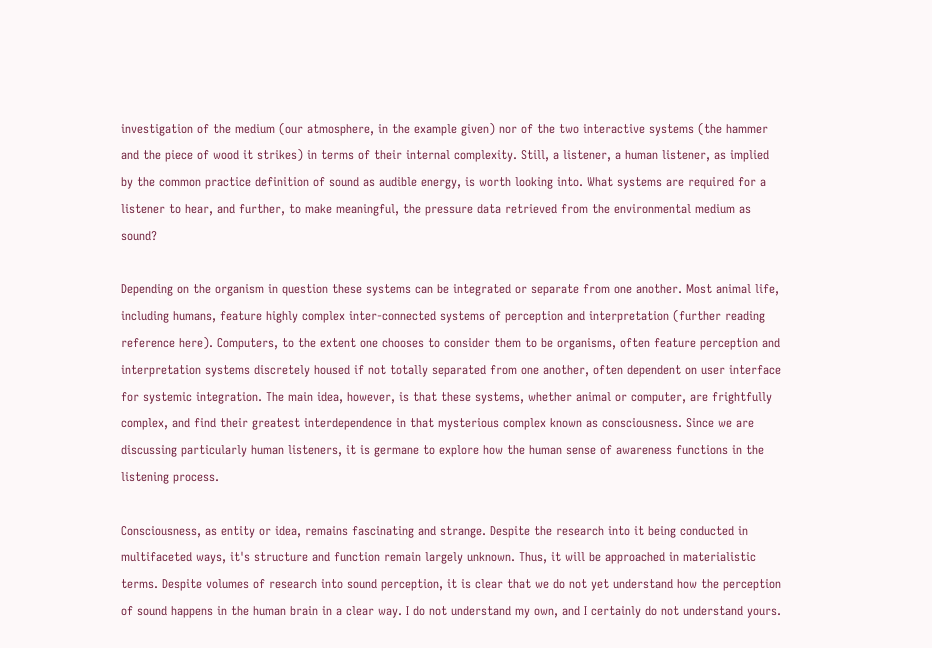investigation of the medium (our atmosphere, in the example given) nor of the two interactive systems (the hammer and the piece of wood it strikes) in terms of their internal complexity. Still, a listener, a human listener, as implied by the common practice definition of sound as audible energy, is worth looking into. What systems are required for a listener to hear, and further, to make meaningful, the pressure data retrieved from the environmental medium as sound?

Depending on the organism in question these systems can be integrated or separate from one another. Most animal life, including humans, feature highly complex inter-connected systems of perception and interpretation (further reading reference here). Computers, to the extent one chooses to consider them to be organisms, often feature perception and interpretation systems discretely housed if not totally separated from one another, often dependent on user interface for systemic integration. The main idea, however, is that these systems, whether animal or computer, are frightfully complex, and find their greatest interdependence in that mysterious complex known as consciousness. Since we are discussing particularly human listeners, it is germane to explore how the human sense of awareness functions in the listening process.

Consciousness, as entity or idea, remains fascinating and strange. Despite the research into it being conducted in multifaceted ways, it's structure and function remain largely unknown. Thus, it will be approached in materialistic terms. Despite volumes of research into sound perception, it is clear that we do not yet understand how the perception of sound happens in the human brain in a clear way. I do not understand my own, and I certainly do not understand yours.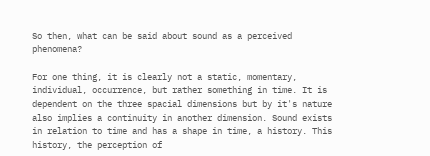So then, what can be said about sound as a perceived phenomena?

For one thing, it is clearly not a static, momentary, individual, occurrence, but rather something in time. It is dependent on the three spacial dimensions but by it's nature also implies a continuity in another dimension. Sound exists in relation to time and has a shape in time, a history. This history, the perception of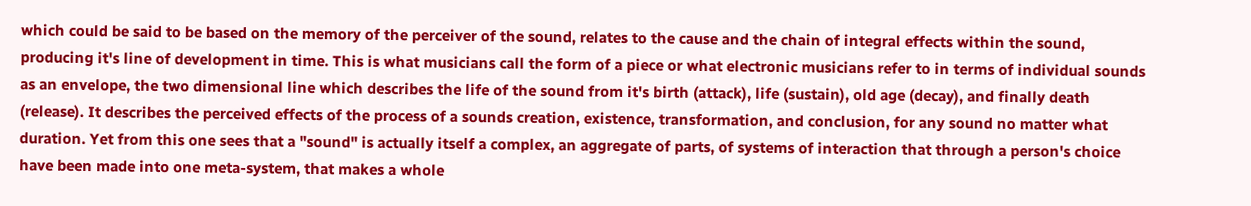which could be said to be based on the memory of the perceiver of the sound, relates to the cause and the chain of integral effects within the sound, producing it's line of development in time. This is what musicians call the form of a piece or what electronic musicians refer to in terms of individual sounds as an envelope, the two dimensional line which describes the life of the sound from it's birth (attack), life (sustain), old age (decay), and finally death (release). It describes the perceived effects of the process of a sounds creation, existence, transformation, and conclusion, for any sound no matter what duration. Yet from this one sees that a "sound" is actually itself a complex, an aggregate of parts, of systems of interaction that through a person's choice have been made into one meta-system, that makes a whole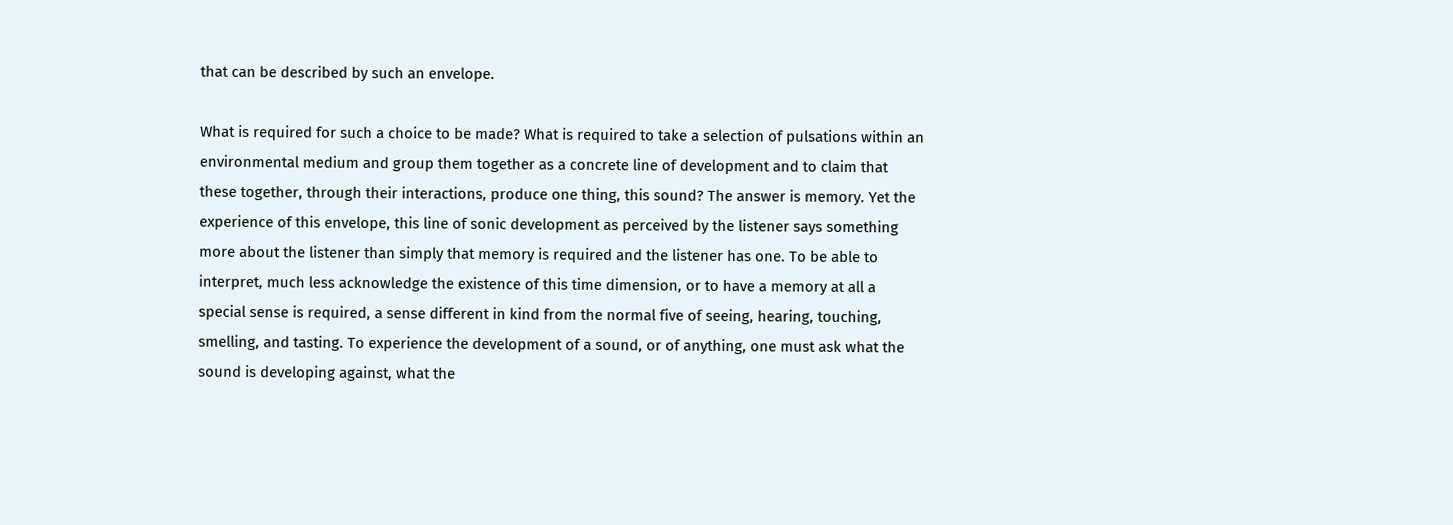that can be described by such an envelope.

What is required for such a choice to be made? What is required to take a selection of pulsations within an environmental medium and group them together as a concrete line of development and to claim that these together, through their interactions, produce one thing, this sound? The answer is memory. Yet the experience of this envelope, this line of sonic development as perceived by the listener says something more about the listener than simply that memory is required and the listener has one. To be able to interpret, much less acknowledge the existence of this time dimension, or to have a memory at all a special sense is required, a sense different in kind from the normal five of seeing, hearing, touching, smelling, and tasting. To experience the development of a sound, or of anything, one must ask what the sound is developing against, what the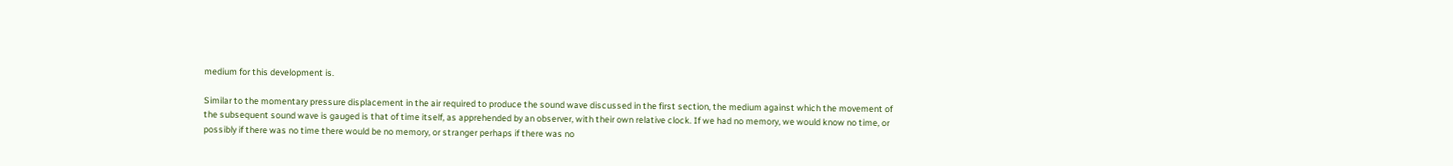medium for this development is.

Similar to the momentary pressure displacement in the air required to produce the sound wave discussed in the first section, the medium against which the movement of the subsequent sound wave is gauged is that of time itself, as apprehended by an observer, with their own relative clock. If we had no memory, we would know no time, or possibly if there was no time there would be no memory, or stranger perhaps if there was no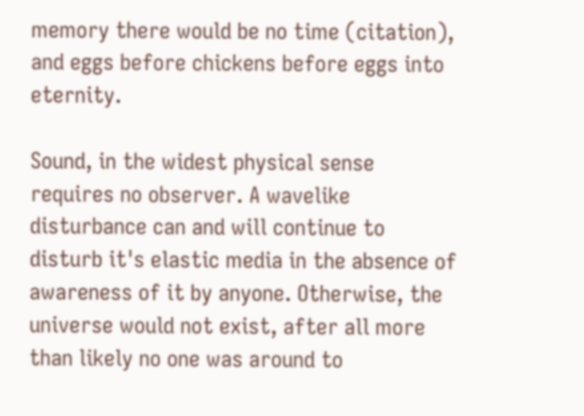memory there would be no time (citation), and eggs before chickens before eggs into eternity.

Sound, in the widest physical sense requires no observer. A wavelike disturbance can and will continue to disturb it's elastic media in the absence of awareness of it by anyone. Otherwise, the universe would not exist, after all more than likely no one was around to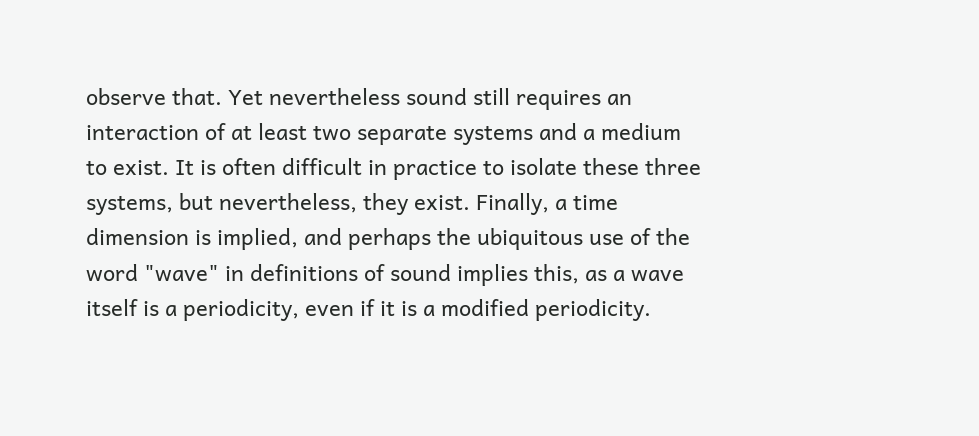observe that. Yet nevertheless sound still requires an interaction of at least two separate systems and a medium to exist. It is often difficult in practice to isolate these three systems, but nevertheless, they exist. Finally, a time dimension is implied, and perhaps the ubiquitous use of the word "wave" in definitions of sound implies this, as a wave itself is a periodicity, even if it is a modified periodicity.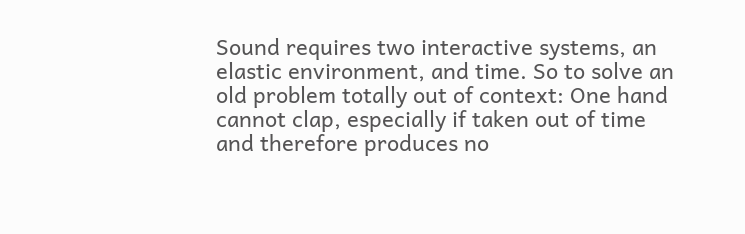Sound requires two interactive systems, an elastic environment, and time. So to solve an old problem totally out of context: One hand cannot clap, especially if taken out of time and therefore produces no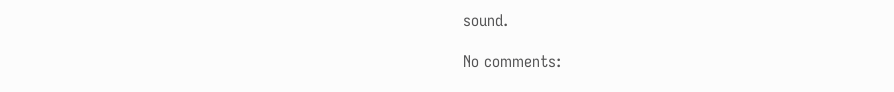sound.

No comments: